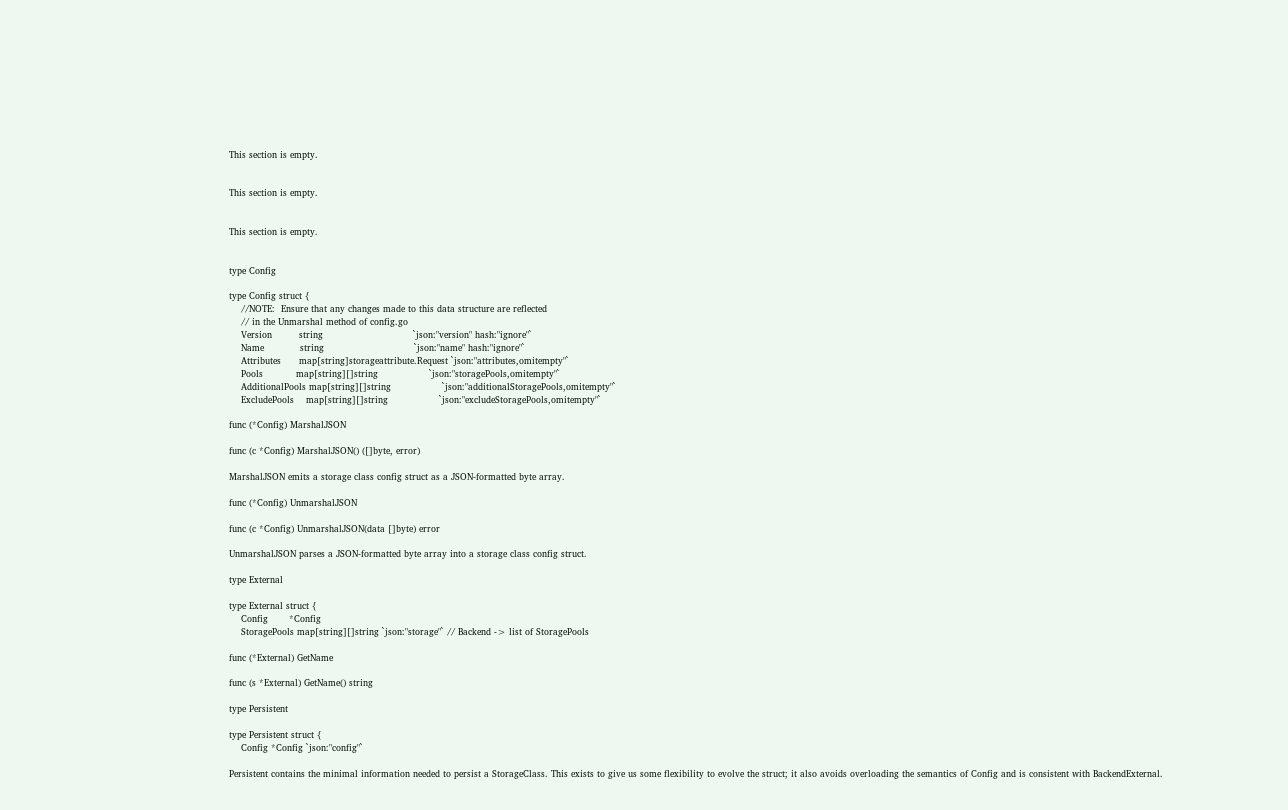This section is empty.


This section is empty.


This section is empty.


type Config

type Config struct {
    //NOTE:  Ensure that any changes made to this data structure are reflected
    // in the Unmarshal method of config.go
    Version         string                              `json:"version" hash:"ignore"`
    Name            string                              `json:"name" hash:"ignore"`
    Attributes      map[string]storageattribute.Request `json:"attributes,omitempty"`
    Pools           map[string][]string                 `json:"storagePools,omitempty"`
    AdditionalPools map[string][]string                 `json:"additionalStoragePools,omitempty"`
    ExcludePools    map[string][]string                 `json:"excludeStoragePools,omitempty"`

func (*Config) MarshalJSON

func (c *Config) MarshalJSON() ([]byte, error)

MarshalJSON emits a storage class config struct as a JSON-formatted byte array.

func (*Config) UnmarshalJSON

func (c *Config) UnmarshalJSON(data []byte) error

UnmarshalJSON parses a JSON-formatted byte array into a storage class config struct.

type External

type External struct {
    Config       *Config
    StoragePools map[string][]string `json:"storage"` // Backend -> list of StoragePools

func (*External) GetName

func (s *External) GetName() string

type Persistent

type Persistent struct {
    Config *Config `json:"config"`

Persistent contains the minimal information needed to persist a StorageClass. This exists to give us some flexibility to evolve the struct; it also avoids overloading the semantics of Config and is consistent with BackendExternal.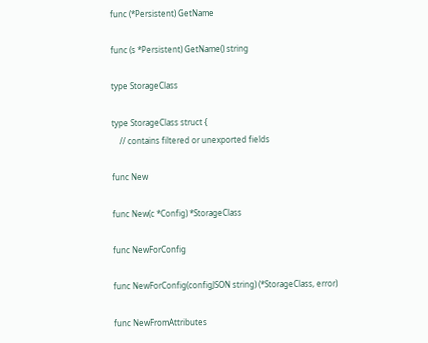func (*Persistent) GetName

func (s *Persistent) GetName() string

type StorageClass

type StorageClass struct {
    // contains filtered or unexported fields

func New

func New(c *Config) *StorageClass

func NewForConfig

func NewForConfig(configJSON string) (*StorageClass, error)

func NewFromAttributes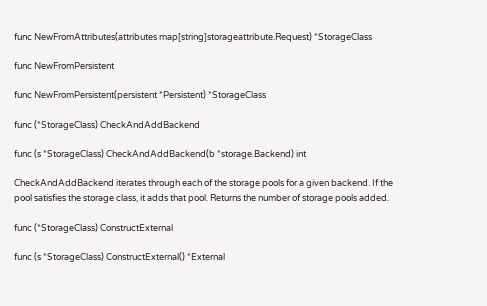func NewFromAttributes(attributes map[string]storageattribute.Request) *StorageClass

func NewFromPersistent

func NewFromPersistent(persistent *Persistent) *StorageClass

func (*StorageClass) CheckAndAddBackend

func (s *StorageClass) CheckAndAddBackend(b *storage.Backend) int

CheckAndAddBackend iterates through each of the storage pools for a given backend. If the pool satisfies the storage class, it adds that pool. Returns the number of storage pools added.

func (*StorageClass) ConstructExternal

func (s *StorageClass) ConstructExternal() *External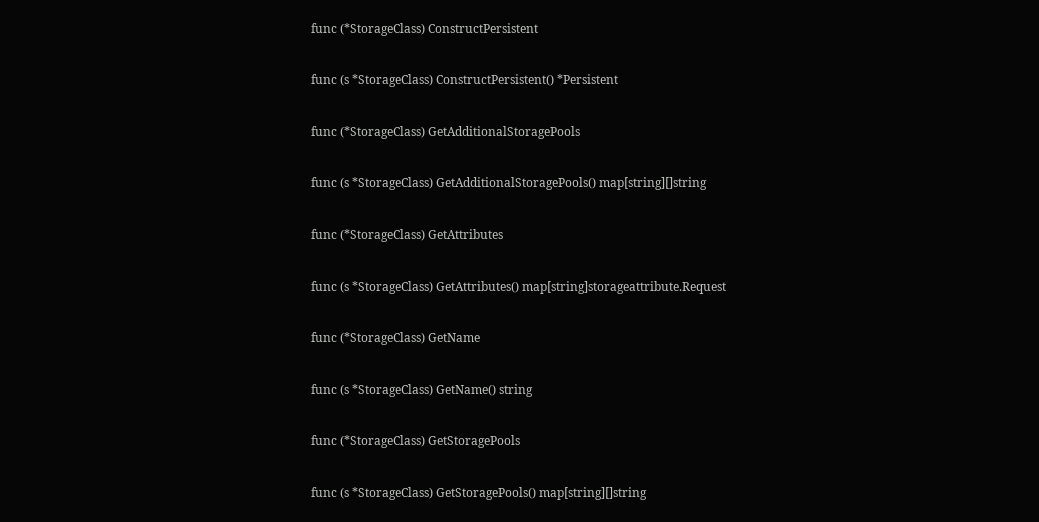func (*StorageClass) ConstructPersistent

func (s *StorageClass) ConstructPersistent() *Persistent

func (*StorageClass) GetAdditionalStoragePools

func (s *StorageClass) GetAdditionalStoragePools() map[string][]string

func (*StorageClass) GetAttributes

func (s *StorageClass) GetAttributes() map[string]storageattribute.Request

func (*StorageClass) GetName

func (s *StorageClass) GetName() string

func (*StorageClass) GetStoragePools

func (s *StorageClass) GetStoragePools() map[string][]string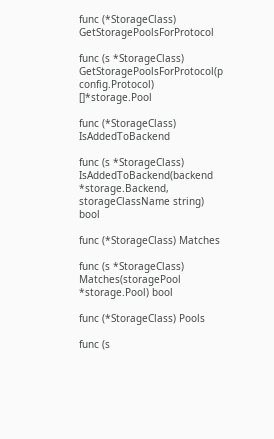func (*StorageClass) GetStoragePoolsForProtocol

func (s *StorageClass) GetStoragePoolsForProtocol(p config.Protocol) []*storage.Pool

func (*StorageClass) IsAddedToBackend

func (s *StorageClass) IsAddedToBackend(backend *storage.Backend, storageClassName string) bool

func (*StorageClass) Matches

func (s *StorageClass) Matches(storagePool *storage.Pool) bool

func (*StorageClass) Pools

func (s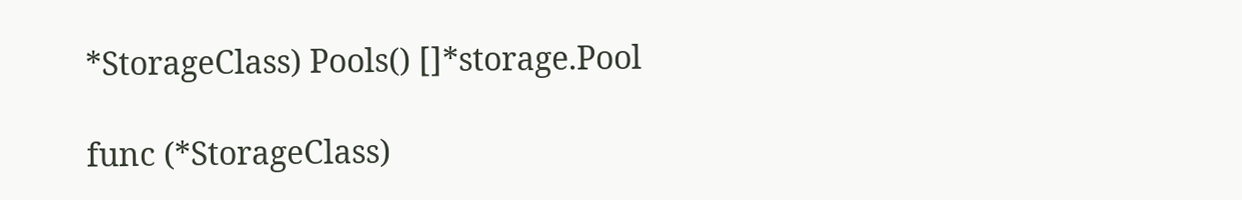*StorageClass) Pools() []*storage.Pool

func (*StorageClass)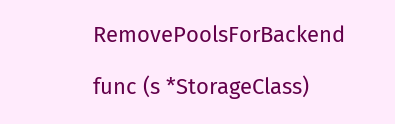RemovePoolsForBackend

func (s *StorageClass)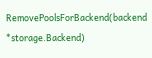RemovePoolsForBackend(backend *storage.Backend)